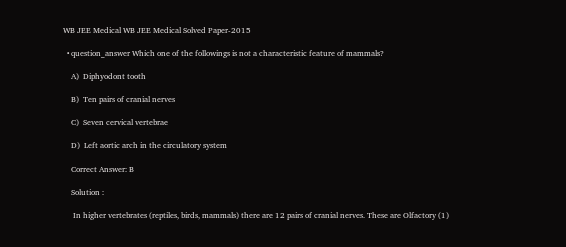WB JEE Medical WB JEE Medical Solved Paper-2015

  • question_answer Which one of the followings is not a characteristic feature of mammals?

    A)  Diphyodont tooth

    B)  Ten pairs of cranial nerves

    C)  Seven cervical vertebrae

    D)  Left aortic arch in the circulatory system

    Correct Answer: B

    Solution :

     In higher vertebrates (reptiles, birds, mammals) there are 12 pairs of cranial nerves. These are Olfactory (1)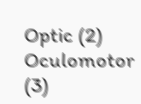Optic (2) Oculomotor (3)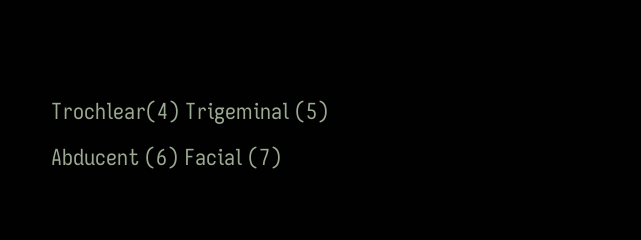Trochlear(4) Trigeminal (5) Abducent (6) Facial (7)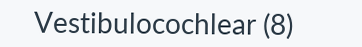Vestibulocochlear (8)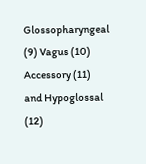Glossopharyngeal (9) Vagus (10) Accessory (11) and Hypoglossal (12)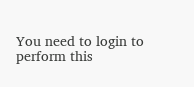You need to login to perform this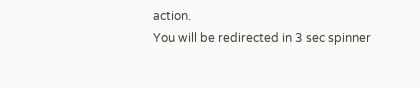action.
You will be redirected in 3 sec spinner